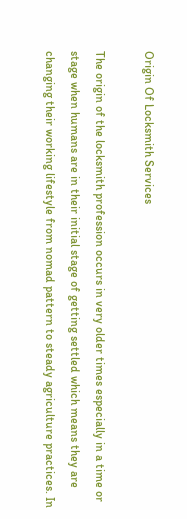Origin Of Locksmith Services

The origin of the locksmith profession occurs in very older times especially in a time or stage when humans are in their initial stage of getting settled which means they are changing their working lifestyle from nomad pattern to steady agriculture practices. In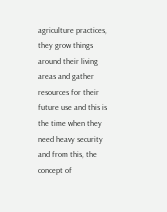agriculture practices, they grow things around their living areas and gather resources for their future use and this is the time when they need heavy security and from this, the concept of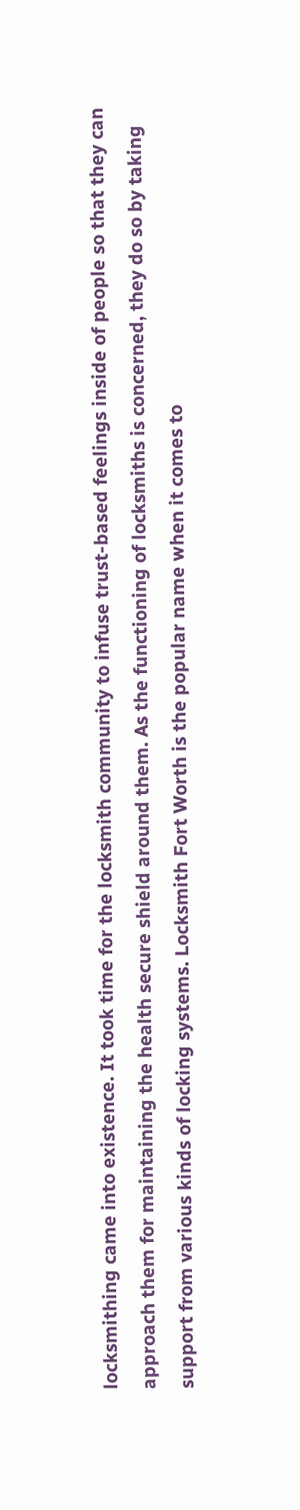locksmithing came into existence. It took time for the locksmith community to infuse trust-based feelings inside of people so that they can approach them for maintaining the health secure shield around them. As the functioning of locksmiths is concerned, they do so by taking support from various kinds of locking systems. Locksmith Fort Worth is the popular name when it comes to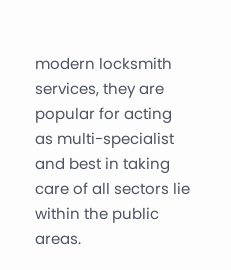modern locksmith services, they are popular for acting as multi-specialist and best in taking care of all sectors lie within the public areas.